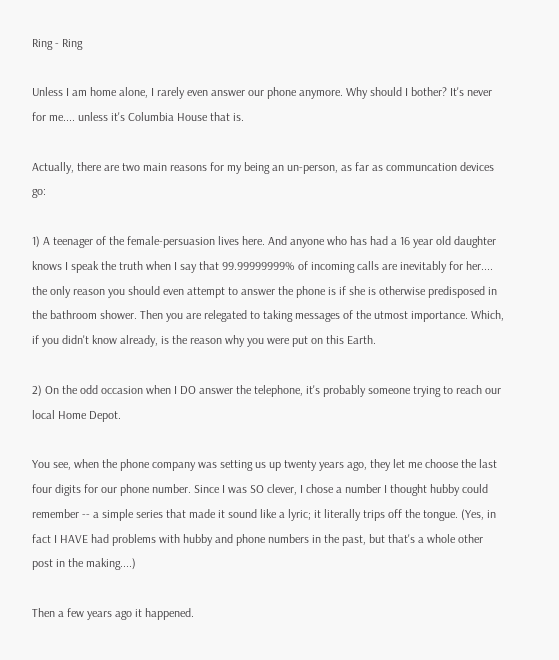Ring - Ring

Unless I am home alone, I rarely even answer our phone anymore. Why should I bother? It's never for me.... unless it's Columbia House that is.

Actually, there are two main reasons for my being an un-person, as far as communcation devices go:

1) A teenager of the female-persuasion lives here. And anyone who has had a 16 year old daughter knows I speak the truth when I say that 99.99999999% of incoming calls are inevitably for her.... the only reason you should even attempt to answer the phone is if she is otherwise predisposed in the bathroom shower. Then you are relegated to taking messages of the utmost importance. Which, if you didn't know already, is the reason why you were put on this Earth.

2) On the odd occasion when I DO answer the telephone, it's probably someone trying to reach our local Home Depot.

You see, when the phone company was setting us up twenty years ago, they let me choose the last four digits for our phone number. Since I was SO clever, I chose a number I thought hubby could remember -- a simple series that made it sound like a lyric; it literally trips off the tongue. (Yes, in fact I HAVE had problems with hubby and phone numbers in the past, but that's a whole other post in the making....)

Then a few years ago it happened.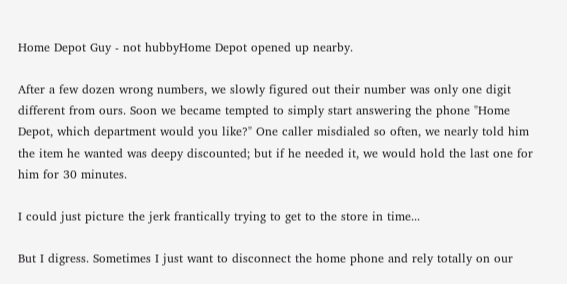Home Depot Guy - not hubbyHome Depot opened up nearby.

After a few dozen wrong numbers, we slowly figured out their number was only one digit different from ours. Soon we became tempted to simply start answering the phone "Home Depot, which department would you like?" One caller misdialed so often, we nearly told him the item he wanted was deepy discounted; but if he needed it, we would hold the last one for him for 30 minutes.

I could just picture the jerk frantically trying to get to the store in time...

But I digress. Sometimes I just want to disconnect the home phone and rely totally on our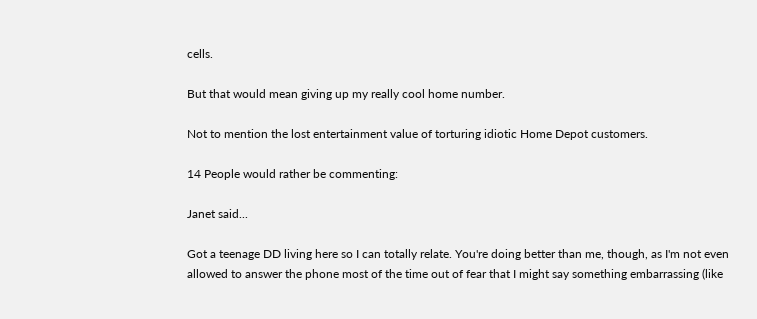cells.

But that would mean giving up my really cool home number.

Not to mention the lost entertainment value of torturing idiotic Home Depot customers.

14 People would rather be commenting:

Janet said...

Got a teenage DD living here so I can totally relate. You're doing better than me, though, as I'm not even allowed to answer the phone most of the time out of fear that I might say something embarrassing (like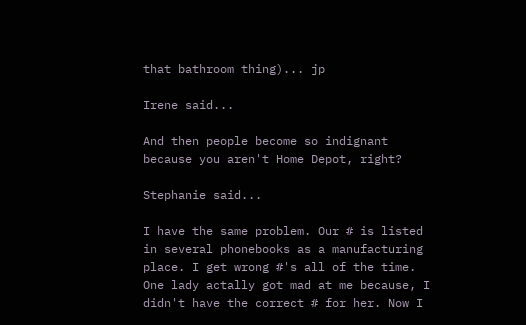that bathroom thing)... jp

Irene said...

And then people become so indignant because you aren't Home Depot, right?

Stephanie said...

I have the same problem. Our # is listed in several phonebooks as a manufacturing place. I get wrong #'s all of the time. One lady actally got mad at me because, I didn't have the correct # for her. Now I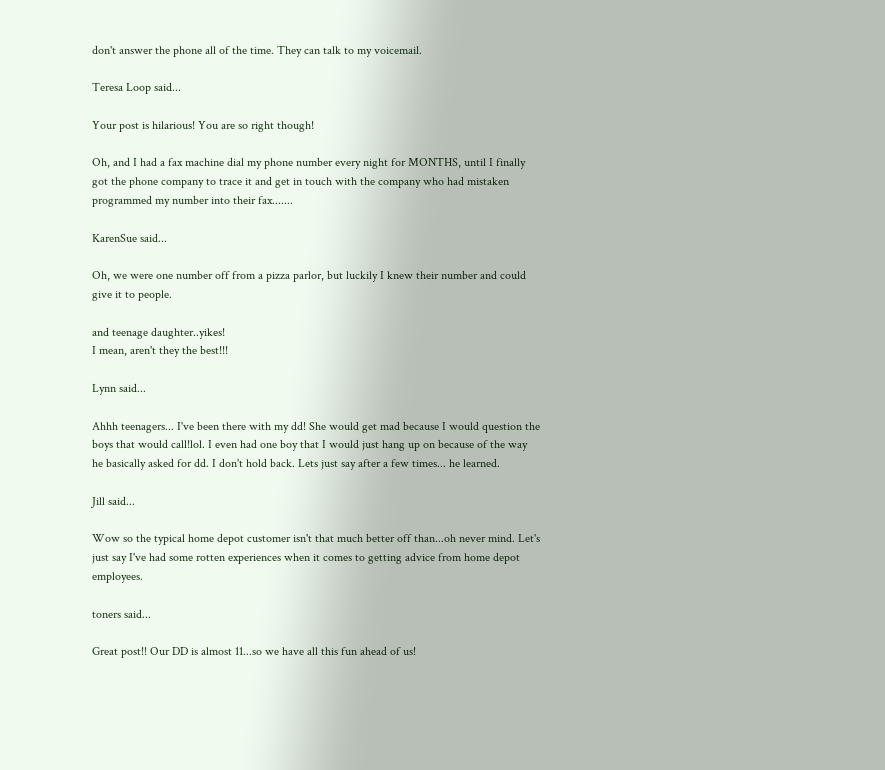don't answer the phone all of the time. They can talk to my voicemail.

Teresa Loop said...

Your post is hilarious! You are so right though!

Oh, and I had a fax machine dial my phone number every night for MONTHS, until I finally got the phone company to trace it and get in touch with the company who had mistaken programmed my number into their fax.......

KarenSue said...

Oh, we were one number off from a pizza parlor, but luckily I knew their number and could give it to people.

and teenage daughter..yikes!
I mean, aren't they the best!!!

Lynn said...

Ahhh teenagers... I've been there with my dd! She would get mad because I would question the boys that would call!lol. I even had one boy that I would just hang up on because of the way he basically asked for dd. I don't hold back. Lets just say after a few times... he learned.

Jill said...

Wow so the typical home depot customer isn't that much better off than...oh never mind. Let's just say I've had some rotten experiences when it comes to getting advice from home depot employees.

toners said...

Great post!! Our DD is almost 11...so we have all this fun ahead of us!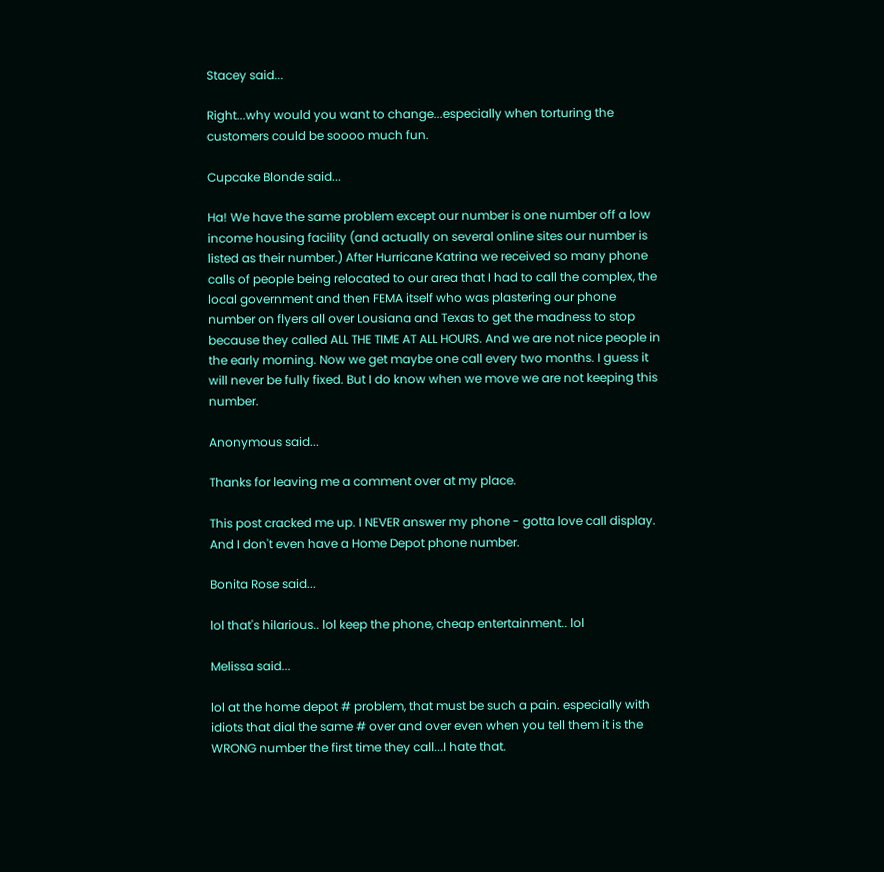Stacey said...

Right...why would you want to change...especially when torturing the customers could be soooo much fun.

Cupcake Blonde said...

Ha! We have the same problem except our number is one number off a low income housing facility (and actually on several online sites our number is listed as their number.) After Hurricane Katrina we received so many phone calls of people being relocated to our area that I had to call the complex, the local government and then FEMA itself who was plastering our phone number on flyers all over Lousiana and Texas to get the madness to stop because they called ALL THE TIME AT ALL HOURS. And we are not nice people in the early morning. Now we get maybe one call every two months. I guess it will never be fully fixed. But I do know when we move we are not keeping this number.

Anonymous said...

Thanks for leaving me a comment over at my place.

This post cracked me up. I NEVER answer my phone - gotta love call display. And I don't even have a Home Depot phone number.

Bonita Rose said...

lol that's hilarious.. lol keep the phone, cheap entertainment.. lol

Melissa said...

lol at the home depot # problem, that must be such a pain. especially with idiots that dial the same # over and over even when you tell them it is the WRONG number the first time they call...I hate that.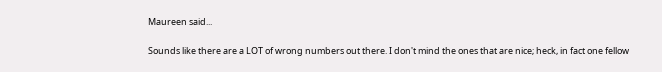Maureen said...

Sounds like there are a LOT of wrong numbers out there. I don't mind the ones that are nice; heck, in fact one fellow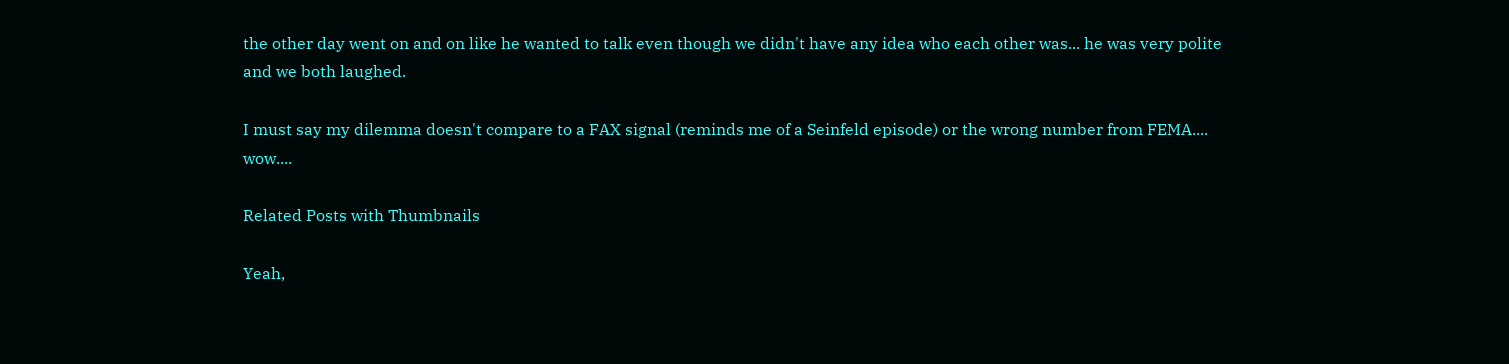the other day went on and on like he wanted to talk even though we didn't have any idea who each other was... he was very polite and we both laughed.

I must say my dilemma doesn't compare to a FAX signal (reminds me of a Seinfeld episode) or the wrong number from FEMA.... wow....

Related Posts with Thumbnails

Yeah,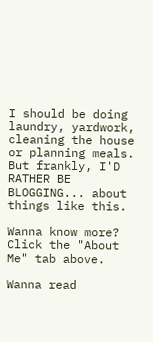I should be doing laundry, yardwork, cleaning the house or planning meals. But frankly, I'D RATHER BE BLOGGING... about things like this.

Wanna know more?
Click the "About Me" tab above.

Wanna read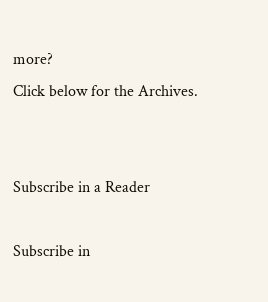more?
Click below for the Archives.


Subscribe in a Reader

Subscribe in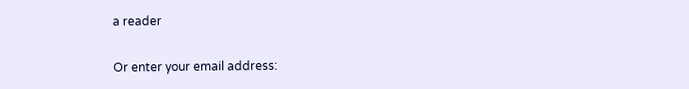a reader

Or enter your email address: